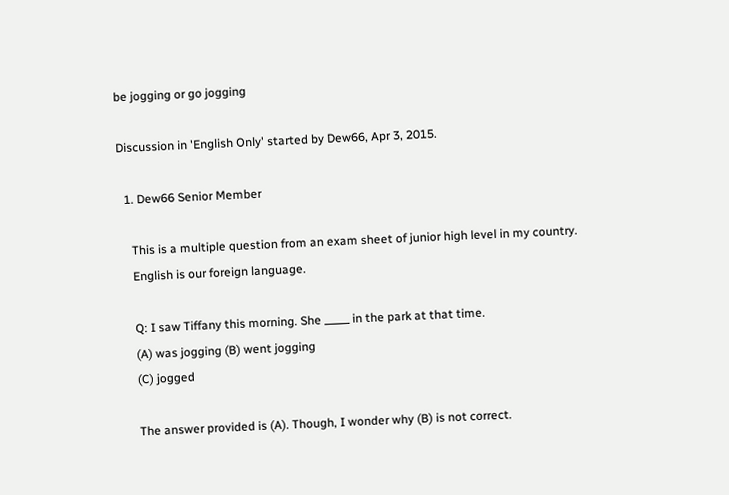be jogging or go jogging

Discussion in 'English Only' started by Dew66, Apr 3, 2015.

  1. Dew66 Senior Member

    This is a multiple question from an exam sheet of junior high level in my country.
    English is our foreign language.

    Q: I saw Tiffany this morning. She _____ in the park at that time.
    (A) was jogging (B) went jogging
    (C) jogged

    The answer provided is (A). Though, I wonder why (B) is not correct.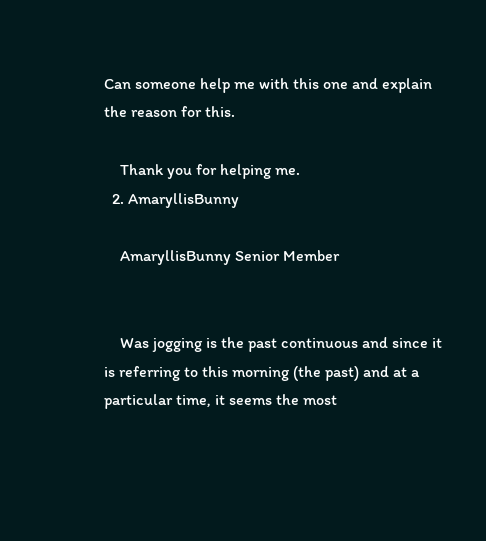Can someone help me with this one and explain the reason for this.

    Thank you for helping me.
  2. AmaryllisBunny

    AmaryllisBunny Senior Member


    Was jogging is the past continuous and since it is referring to this morning (the past) and at a particular time, it seems the most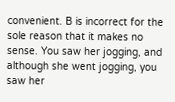convenient. B is incorrect for the sole reason that it makes no sense. You saw her jogging, and although she went jogging, you saw her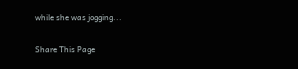while she was jogging...

Share This Page